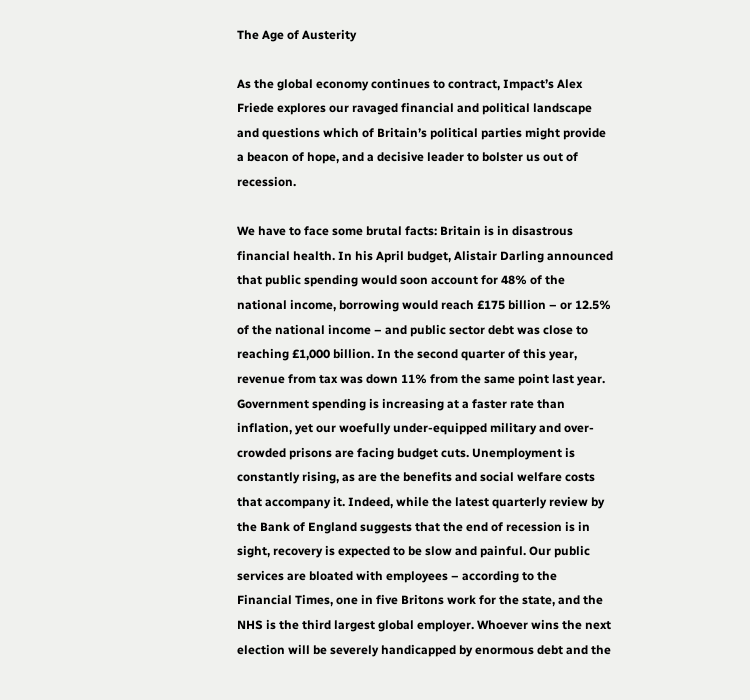The Age of Austerity

As the global economy continues to contract, Impact’s Alex Friede explores our ravaged financial and political landscape and questions which of Britain’s political parties might provide a beacon of hope, and a decisive leader to bolster us out of recession.

We have to face some brutal facts: Britain is in disastrous financial health. In his April budget, Alistair Darling announced that public spending would soon account for 48% of the national income, borrowing would reach £175 billion – or 12.5% of the national income – and public sector debt was close to reaching £1,000 billion. In the second quarter of this year, revenue from tax was down 11% from the same point last year. Government spending is increasing at a faster rate than inflation, yet our woefully under-equipped military and over-crowded prisons are facing budget cuts. Unemployment is constantly rising, as are the benefits and social welfare costs that accompany it. Indeed, while the latest quarterly review by the Bank of England suggests that the end of recession is in sight, recovery is expected to be slow and painful. Our public services are bloated with employees – according to the Financial Times, one in five Britons work for the state, and the NHS is the third largest global employer. Whoever wins the next election will be severely handicapped by enormous debt and the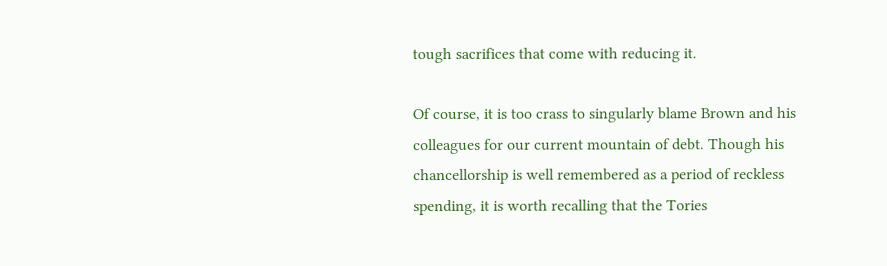tough sacrifices that come with reducing it.

Of course, it is too crass to singularly blame Brown and his colleagues for our current mountain of debt. Though his chancellorship is well remembered as a period of reckless spending, it is worth recalling that the Tories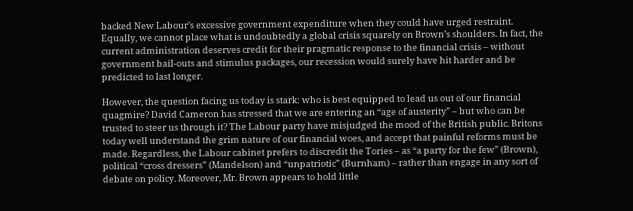backed New Labour’s excessive government expenditure when they could have urged restraint. Equally, we cannot place what is undoubtedly a global crisis squarely on Brown’s shoulders. In fact, the current administration deserves credit for their pragmatic response to the financial crisis – without government bail-outs and stimulus packages, our recession would surely have hit harder and be predicted to last longer.

However, the question facing us today is stark: who is best equipped to lead us out of our financial quagmire? David Cameron has stressed that we are entering an “age of austerity” – but who can be trusted to steer us through it? The Labour party have misjudged the mood of the British public. Britons today well understand the grim nature of our financial woes, and accept that painful reforms must be made. Regardless, the Labour cabinet prefers to discredit the Tories – as “a party for the few” (Brown), political “cross dressers” (Mandelson) and “unpatriotic” (Burnham) – rather than engage in any sort of debate on policy. Moreover, Mr. Brown appears to hold little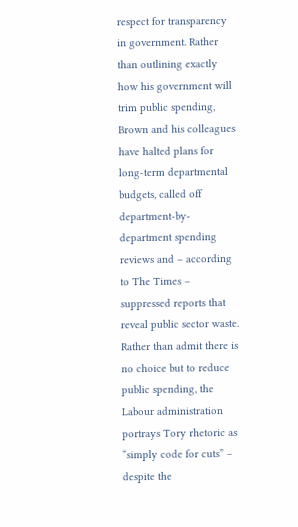respect for transparency in government. Rather than outlining exactly how his government will trim public spending, Brown and his colleagues have halted plans for long-term departmental budgets, called off department-by-department spending reviews and – according to The Times – suppressed reports that reveal public sector waste. Rather than admit there is no choice but to reduce public spending, the Labour administration portrays Tory rhetoric as “simply code for cuts” – despite the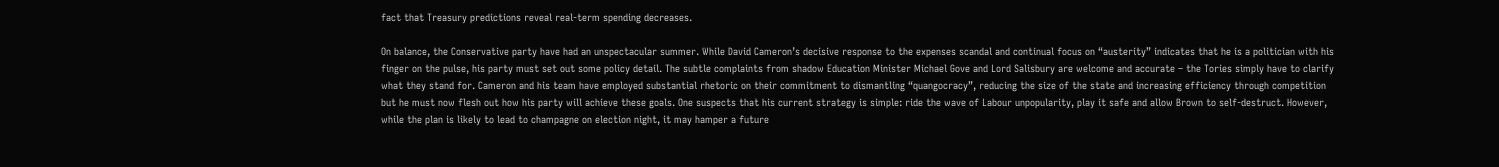fact that Treasury predictions reveal real-term spending decreases.

On balance, the Conservative party have had an unspectacular summer. While David Cameron’s decisive response to the expenses scandal and continual focus on “austerity” indicates that he is a politician with his finger on the pulse, his party must set out some policy detail. The subtle complaints from shadow Education Minister Michael Gove and Lord Salisbury are welcome and accurate – the Tories simply have to clarify what they stand for. Cameron and his team have employed substantial rhetoric on their commitment to dismantling “quangocracy”, reducing the size of the state and increasing efficiency through competition but he must now flesh out how his party will achieve these goals. One suspects that his current strategy is simple: ride the wave of Labour unpopularity, play it safe and allow Brown to self-destruct. However, while the plan is likely to lead to champagne on election night, it may hamper a future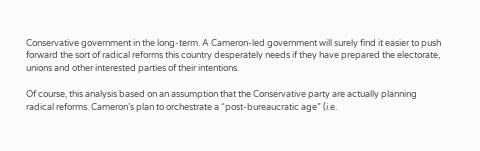Conservative government in the long-term. A Cameron-led government will surely find it easier to push forward the sort of radical reforms this country desperately needs if they have prepared the electorate, unions and other interested parties of their intentions.

Of course, this analysis based on an assumption that the Conservative party are actually planning radical reforms. Cameron’s plan to orchestrate a “post-bureaucratic age” (i.e.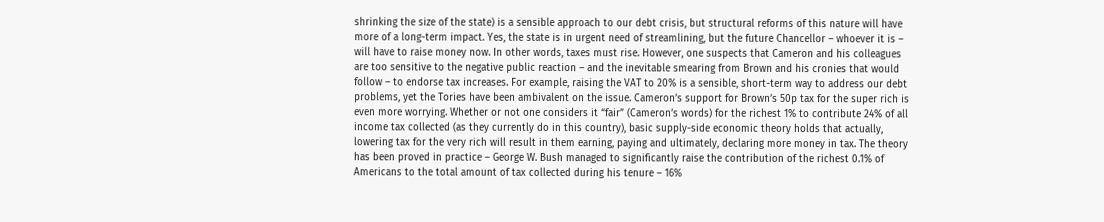shrinking the size of the state) is a sensible approach to our debt crisis, but structural reforms of this nature will have more of a long-term impact. Yes, the state is in urgent need of streamlining, but the future Chancellor – whoever it is – will have to raise money now. In other words, taxes must rise. However, one suspects that Cameron and his colleagues are too sensitive to the negative public reaction – and the inevitable smearing from Brown and his cronies that would follow – to endorse tax increases. For example, raising the VAT to 20% is a sensible, short-term way to address our debt problems, yet the Tories have been ambivalent on the issue. Cameron’s support for Brown’s 50p tax for the super rich is even more worrying. Whether or not one considers it “fair” (Cameron’s words) for the richest 1% to contribute 24% of all income tax collected (as they currently do in this country), basic supply-side economic theory holds that actually, lowering tax for the very rich will result in them earning, paying and ultimately, declaring more money in tax. The theory has been proved in practice – George W. Bush managed to significantly raise the contribution of the richest 0.1% of Americans to the total amount of tax collected during his tenure – 16%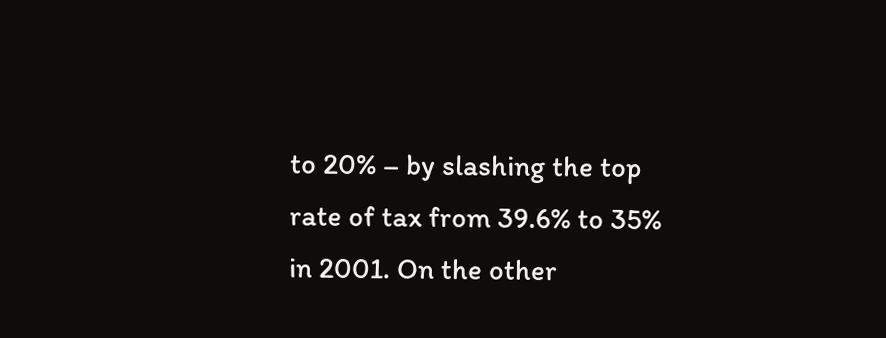to 20% – by slashing the top rate of tax from 39.6% to 35% in 2001. On the other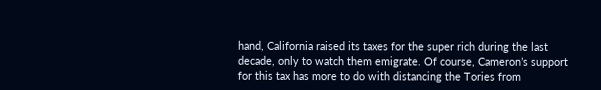hand, California raised its taxes for the super rich during the last decade, only to watch them emigrate. Of course, Cameron’s support for this tax has more to do with distancing the Tories from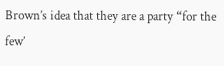Brown’s idea that they are a party “for the few’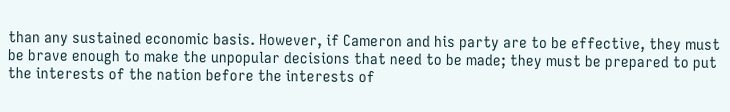than any sustained economic basis. However, if Cameron and his party are to be effective, they must be brave enough to make the unpopular decisions that need to be made; they must be prepared to put the interests of the nation before the interests of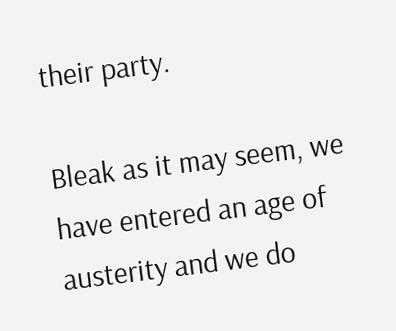their party.

Bleak as it may seem, we have entered an age of austerity and we do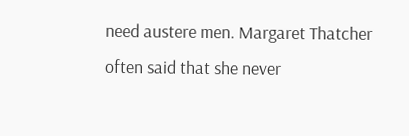need austere men. Margaret Thatcher often said that she never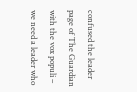confused the leader page of The Guardian with the vox populi – we need a leader who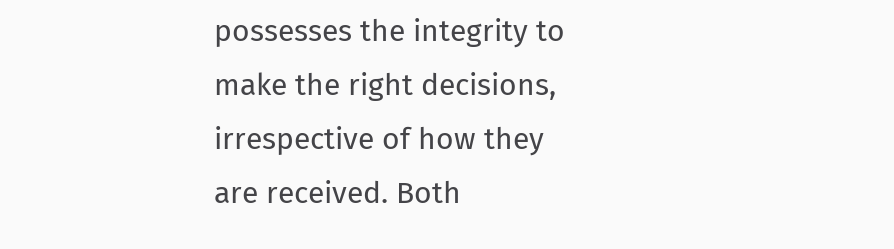possesses the integrity to make the right decisions, irrespective of how they are received. Both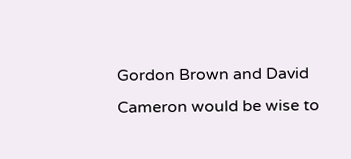Gordon Brown and David Cameron would be wise to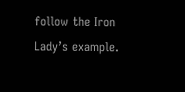follow the Iron Lady’s example.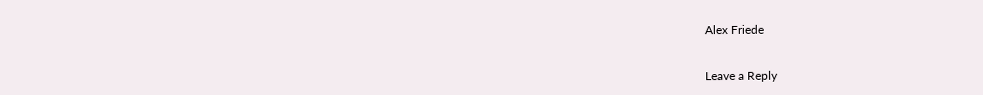Alex Friede


Leave a Reply